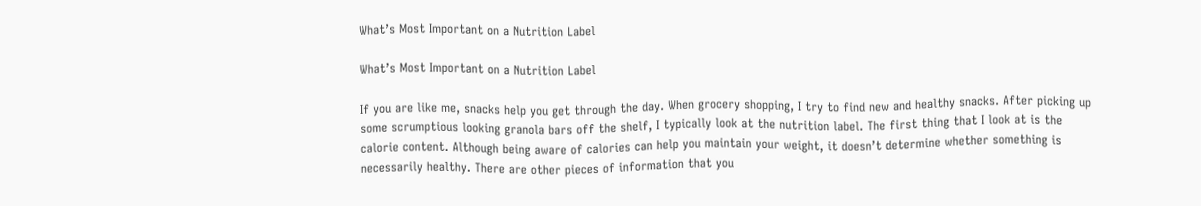What’s Most Important on a Nutrition Label

What’s Most Important on a Nutrition Label

If you are like me, snacks help you get through the day. When grocery shopping, I try to find new and healthy snacks. After picking up some scrumptious looking granola bars off the shelf, I typically look at the nutrition label. The first thing that I look at is the calorie content. Although being aware of calories can help you maintain your weight, it doesn’t determine whether something is necessarily healthy. There are other pieces of information that you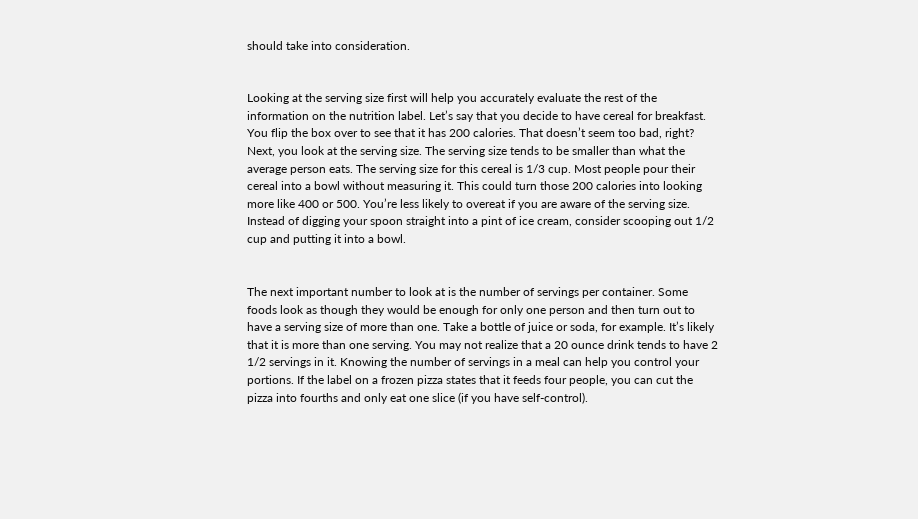should take into consideration.


Looking at the serving size first will help you accurately evaluate the rest of the information on the nutrition label. Let’s say that you decide to have cereal for breakfast. You flip the box over to see that it has 200 calories. That doesn’t seem too bad, right? Next, you look at the serving size. The serving size tends to be smaller than what the average person eats. The serving size for this cereal is 1/3 cup. Most people pour their cereal into a bowl without measuring it. This could turn those 200 calories into looking more like 400 or 500. You’re less likely to overeat if you are aware of the serving size. Instead of digging your spoon straight into a pint of ice cream, consider scooping out 1/2 cup and putting it into a bowl.


The next important number to look at is the number of servings per container. Some foods look as though they would be enough for only one person and then turn out to have a serving size of more than one. Take a bottle of juice or soda, for example. It’s likely that it is more than one serving. You may not realize that a 20 ounce drink tends to have 2 1/2 servings in it. Knowing the number of servings in a meal can help you control your portions. If the label on a frozen pizza states that it feeds four people, you can cut the pizza into fourths and only eat one slice (if you have self-control).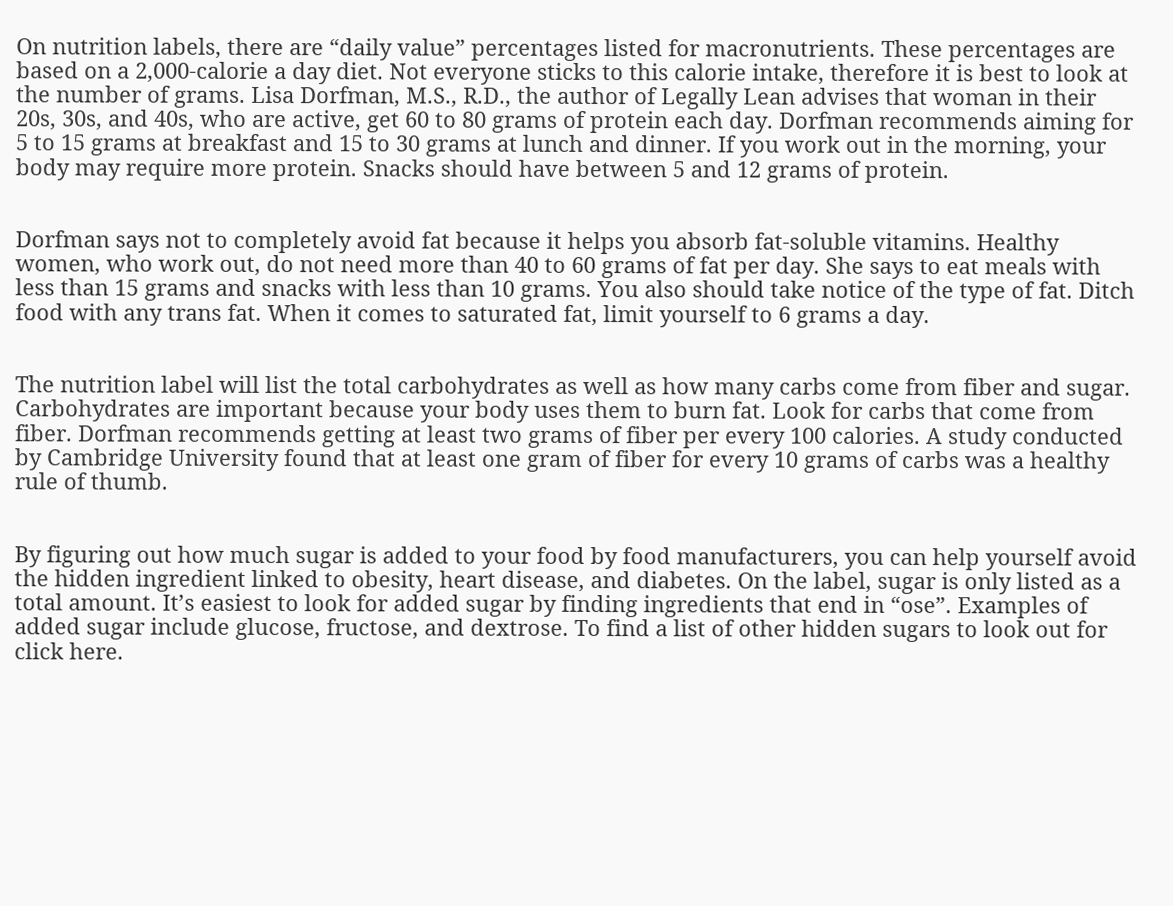On nutrition labels, there are “daily value” percentages listed for macronutrients. These percentages are based on a 2,000-calorie a day diet. Not everyone sticks to this calorie intake, therefore it is best to look at the number of grams. Lisa Dorfman, M.S., R.D., the author of Legally Lean advises that woman in their 20s, 30s, and 40s, who are active, get 60 to 80 grams of protein each day. Dorfman recommends aiming for 5 to 15 grams at breakfast and 15 to 30 grams at lunch and dinner. If you work out in the morning, your body may require more protein. Snacks should have between 5 and 12 grams of protein.


Dorfman says not to completely avoid fat because it helps you absorb fat-soluble vitamins. Healthy women, who work out, do not need more than 40 to 60 grams of fat per day. She says to eat meals with less than 15 grams and snacks with less than 10 grams. You also should take notice of the type of fat. Ditch food with any trans fat. When it comes to saturated fat, limit yourself to 6 grams a day.


The nutrition label will list the total carbohydrates as well as how many carbs come from fiber and sugar. Carbohydrates are important because your body uses them to burn fat. Look for carbs that come from fiber. Dorfman recommends getting at least two grams of fiber per every 100 calories. A study conducted by Cambridge University found that at least one gram of fiber for every 10 grams of carbs was a healthy rule of thumb.


By figuring out how much sugar is added to your food by food manufacturers, you can help yourself avoid the hidden ingredient linked to obesity, heart disease, and diabetes. On the label, sugar is only listed as a total amount. It’s easiest to look for added sugar by finding ingredients that end in “ose”. Examples of added sugar include glucose, fructose, and dextrose. To find a list of other hidden sugars to look out for click here.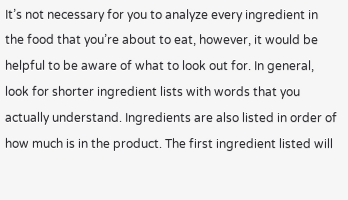It’s not necessary for you to analyze every ingredient in the food that you’re about to eat, however, it would be helpful to be aware of what to look out for. In general, look for shorter ingredient lists with words that you actually understand. Ingredients are also listed in order of how much is in the product. The first ingredient listed will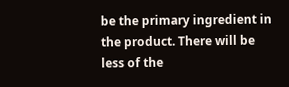be the primary ingredient in the product. There will be less of the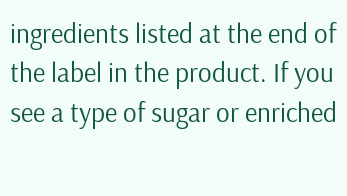ingredients listed at the end of the label in the product. If you see a type of sugar or enriched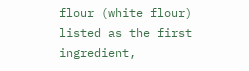flour (white flour) listed as the first ingredient,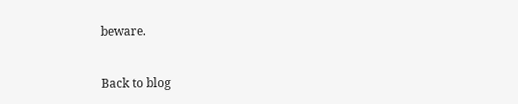beware.


Back to blog